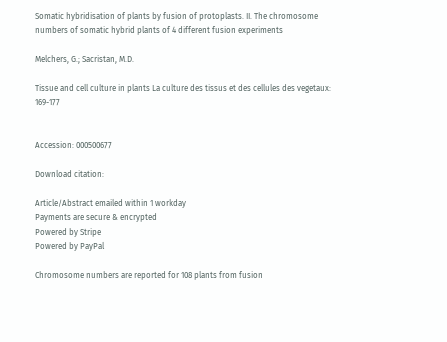Somatic hybridisation of plants by fusion of protoplasts. II. The chromosome numbers of somatic hybrid plants of 4 different fusion experiments

Melchers, G.; Sacristan, M.D.

Tissue and cell culture in plants La culture des tissus et des cellules des vegetaux: 169-177


Accession: 000500677

Download citation:

Article/Abstract emailed within 1 workday
Payments are secure & encrypted
Powered by Stripe
Powered by PayPal

Chromosome numbers are reported for 108 plants from fusion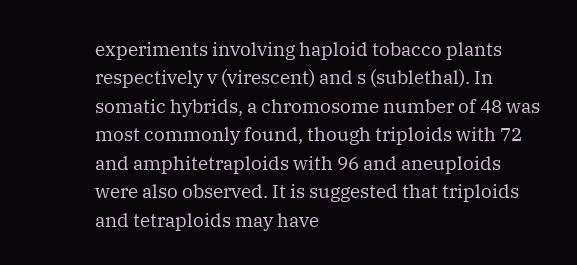experiments involving haploid tobacco plants respectively v (virescent) and s (sublethal). In somatic hybrids, a chromosome number of 48 was most commonly found, though triploids with 72 and amphitetraploids with 96 and aneuploids were also observed. It is suggested that triploids and tetraploids may have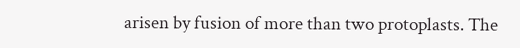arisen by fusion of more than two protoplasts. The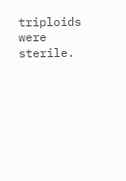triploids were sterile.